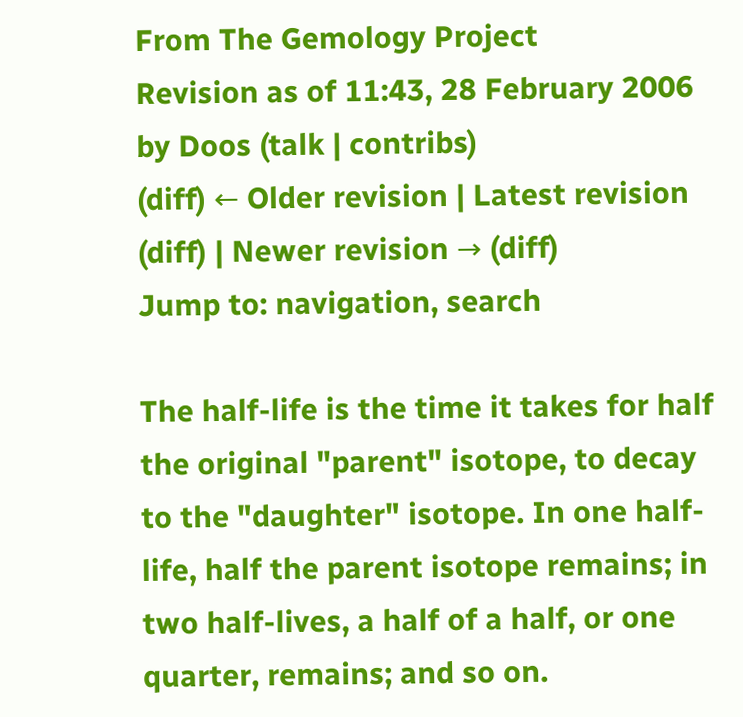From The Gemology Project
Revision as of 11:43, 28 February 2006 by Doos (talk | contribs)
(diff) ← Older revision | Latest revision (diff) | Newer revision → (diff)
Jump to: navigation, search

The half-life is the time it takes for half the original "parent" isotope, to decay to the "daughter" isotope. In one half-life, half the parent isotope remains; in two half-lives, a half of a half, or one quarter, remains; and so on.